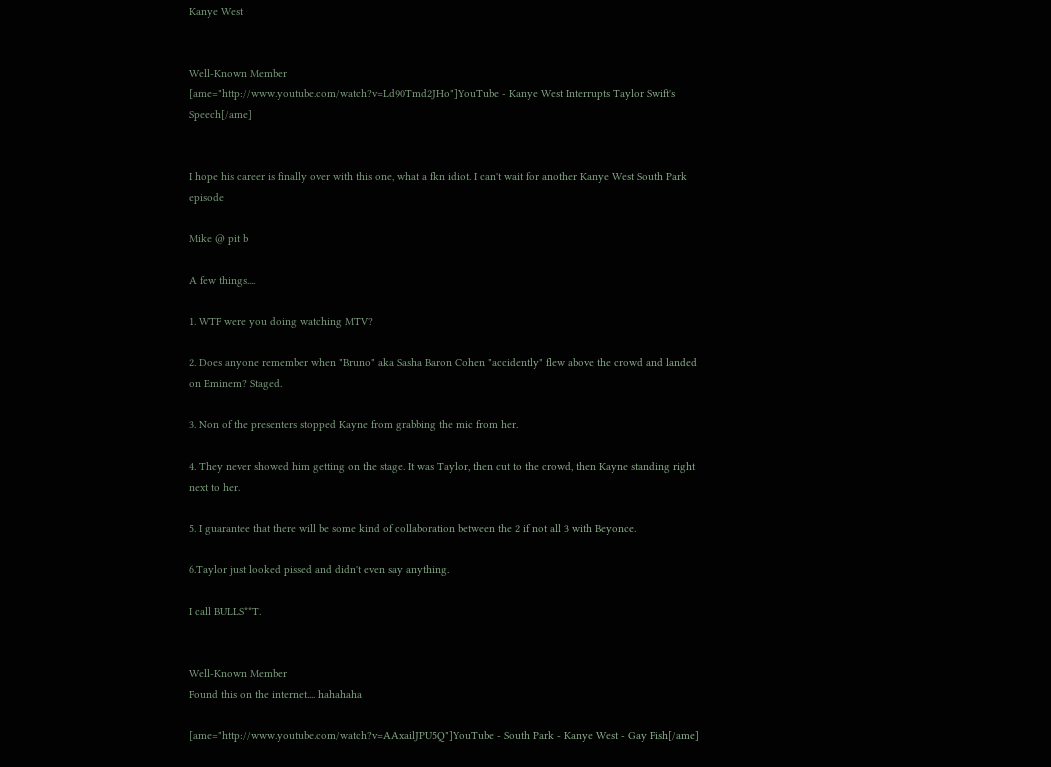Kanye West


Well-Known Member
[ame="http://www.youtube.com/watch?v=Ld90Tmd2JHo"]YouTube - Kanye West Interrupts Taylor Swift's Speech[/ame]


I hope his career is finally over with this one, what a fkn idiot. I can't wait for another Kanye West South Park episode

Mike @ pit b

A few things....

1. WTF were you doing watching MTV?

2. Does anyone remember when "Bruno" aka Sasha Baron Cohen "accidently" flew above the crowd and landed on Eminem? Staged.

3. Non of the presenters stopped Kayne from grabbing the mic from her.

4. They never showed him getting on the stage. It was Taylor, then cut to the crowd, then Kayne standing right next to her.

5. I guarantee that there will be some kind of collaboration between the 2 if not all 3 with Beyonce.

6.Taylor just looked pissed and didn't even say anything.

I call BULLS**T.


Well-Known Member
Found this on the internet.... hahahaha

[ame="http://www.youtube.com/watch?v=AAxailJPU5Q"]YouTube - South Park - Kanye West - Gay Fish[/ame]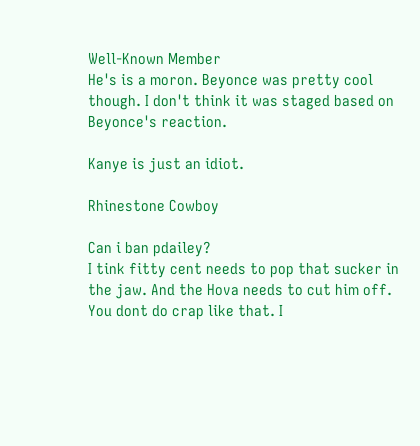Well-Known Member
He's is a moron. Beyonce was pretty cool though. I don't think it was staged based on Beyonce's reaction.

Kanye is just an idiot.

Rhinestone Cowboy

Can i ban pdailey?
I tink fitty cent needs to pop that sucker in the jaw. And the Hova needs to cut him off. You dont do crap like that. I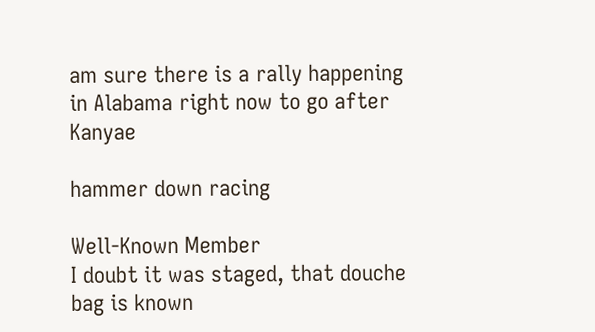am sure there is a rally happening in Alabama right now to go after Kanyae

hammer down racing

Well-Known Member
I doubt it was staged, that douche bag is known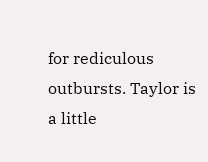for rediculous outbursts. Taylor is a little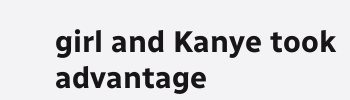girl and Kanye took advantage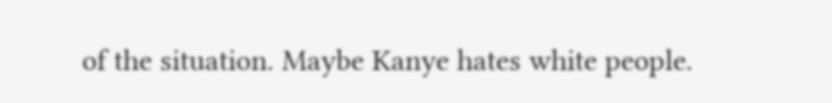of the situation. Maybe Kanye hates white people.